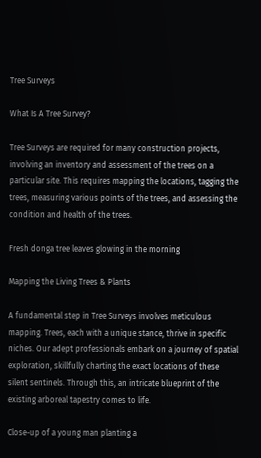Tree Surveys

What Is A Tree Survey?

Tree Surveys are required for many construction projects, involving an inventory and assessment of the trees on a particular site. This requires mapping the locations, tagging the trees, measuring various points of the trees, and assessing the condition and health of the trees.

Fresh donga tree leaves glowing in the morning

Mapping the Living Trees & Plants

A fundamental step in Tree Surveys involves meticulous mapping. Trees, each with a unique stance, thrive in specific niches. Our adept professionals embark on a journey of spatial exploration, skillfully charting the exact locations of these silent sentinels. Through this, an intricate blueprint of the existing arboreal tapestry comes to life.

Close-up of a young man planting a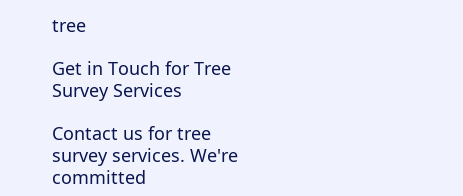tree

Get in Touch for Tree Survey Services

Contact us for tree survey services. We're committed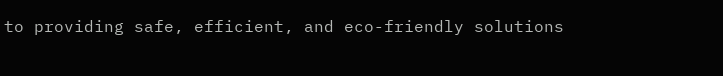to providing safe, efficient, and eco-friendly solutions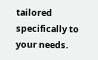tailored specifically to your needs.